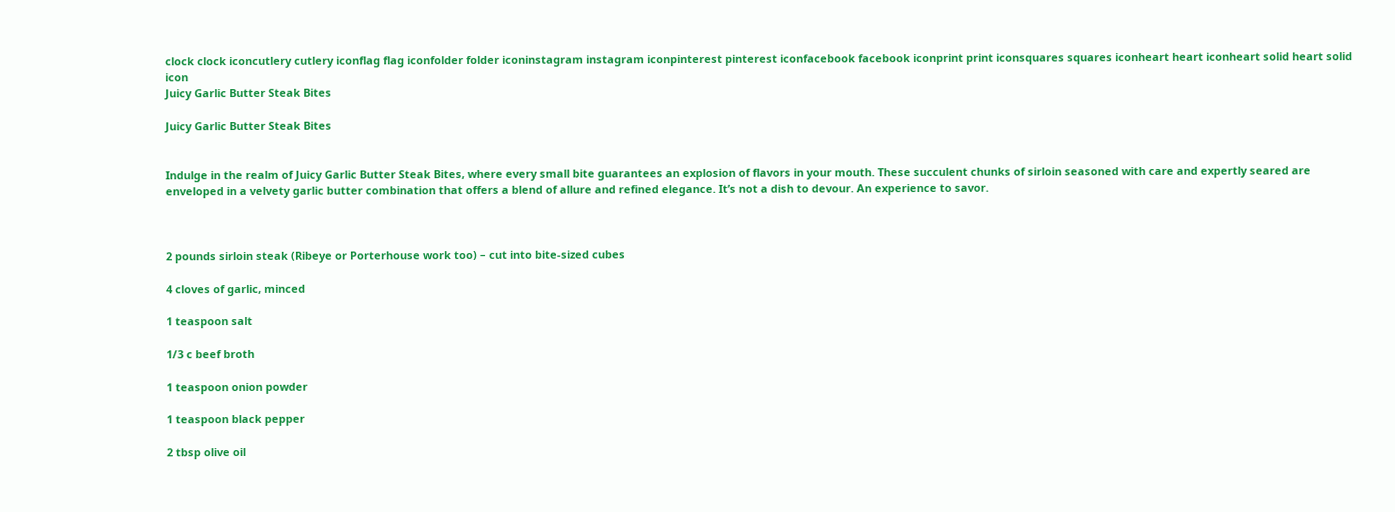clock clock iconcutlery cutlery iconflag flag iconfolder folder iconinstagram instagram iconpinterest pinterest iconfacebook facebook iconprint print iconsquares squares iconheart heart iconheart solid heart solid icon
Juicy Garlic Butter Steak Bites

Juicy Garlic Butter Steak Bites


Indulge in the realm of Juicy Garlic Butter Steak Bites, where every small bite guarantees an explosion of flavors in your mouth. These succulent chunks of sirloin seasoned with care and expertly seared are enveloped in a velvety garlic butter combination that offers a blend of allure and refined elegance. It’s not a dish to devour. An experience to savor.



2 pounds sirloin steak (Ribeye or Porterhouse work too) – cut into bite-sized cubes

4 cloves of garlic, minced

1 teaspoon salt

1/3 c beef broth

1 teaspoon onion powder

1 teaspoon black pepper

2 tbsp olive oil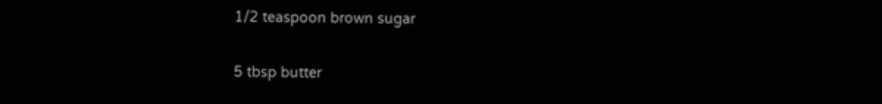1/2 teaspoon brown sugar

5 tbsp butter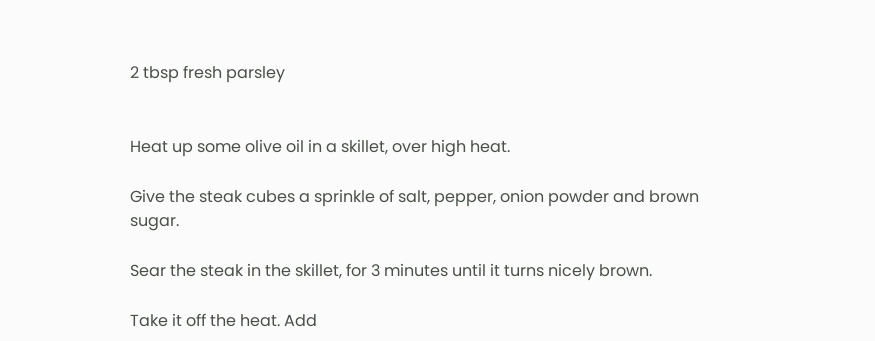2 tbsp fresh parsley


Heat up some olive oil in a skillet, over high heat.

Give the steak cubes a sprinkle of salt, pepper, onion powder and brown sugar.

Sear the steak in the skillet, for 3 minutes until it turns nicely brown.

Take it off the heat. Add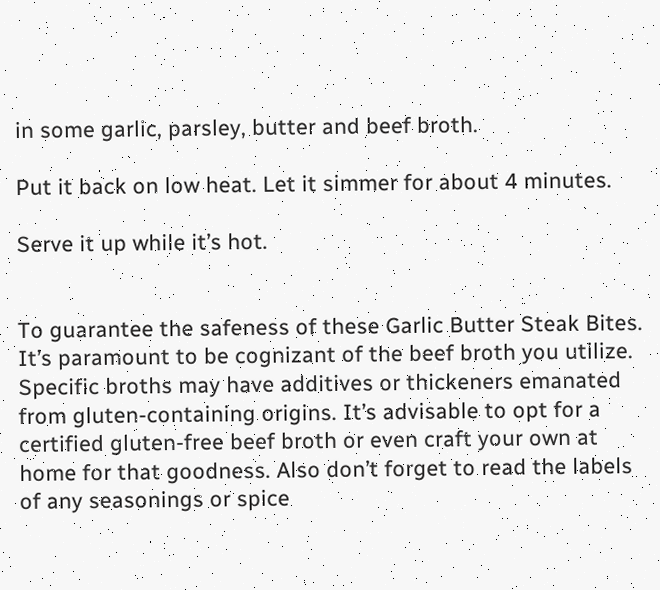in some garlic, parsley, butter and beef broth.

Put it back on low heat. Let it simmer for about 4 minutes.

Serve it up while it’s hot.


To guarantee the safeness of these Garlic Butter Steak Bites. It’s paramount to be cognizant of the beef broth you utilize. Specific broths may have additives or thickeners emanated from gluten-containing origins. It’s advisable to opt for a certified gluten-free beef broth or even craft your own at home for that goodness. Also don’t forget to read the labels of any seasonings or spice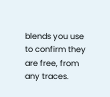blends you use to confirm they are free, from any traces.